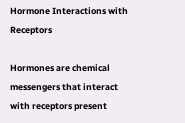Hormone Interactions with Receptors

Hormones are chemical messengers that interact with receptors present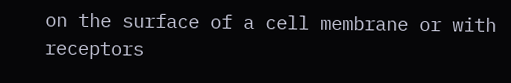on the surface of a cell membrane or with receptors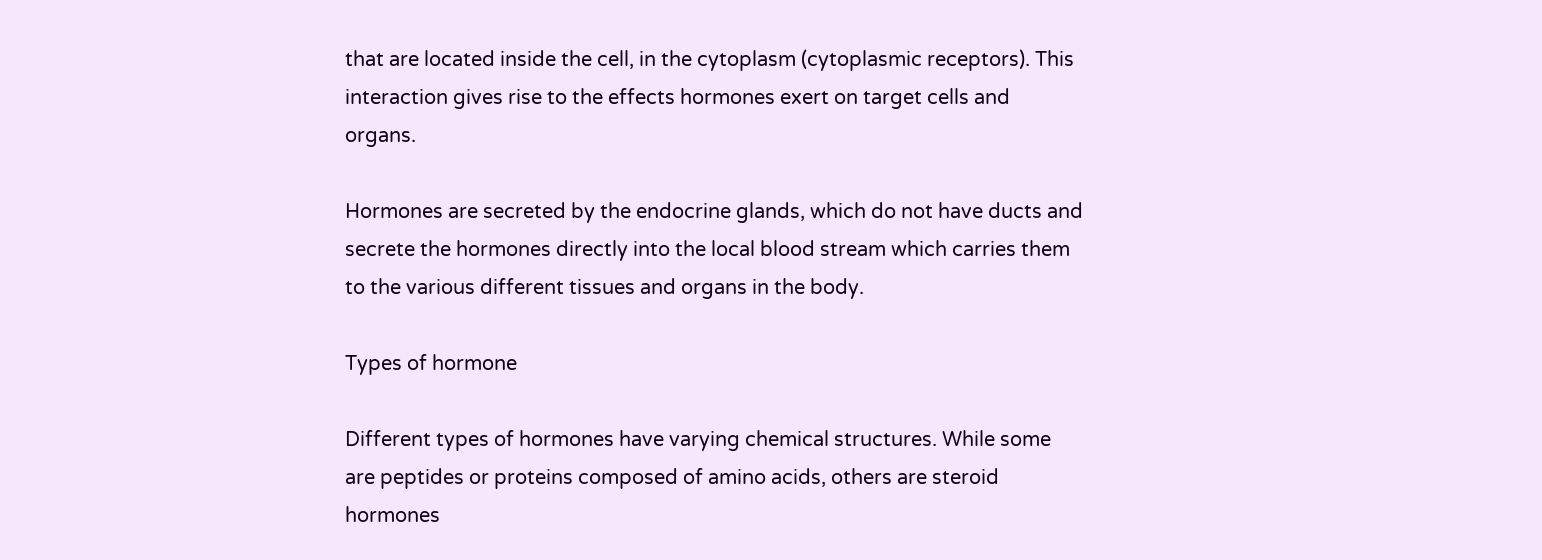that are located inside the cell, in the cytoplasm (cytoplasmic receptors). This interaction gives rise to the effects hormones exert on target cells and organs.

Hormones are secreted by the endocrine glands, which do not have ducts and secrete the hormones directly into the local blood stream which carries them to the various different tissues and organs in the body.

Types of hormone

Different types of hormones have varying chemical structures. While some are peptides or proteins composed of amino acids, others are steroid hormones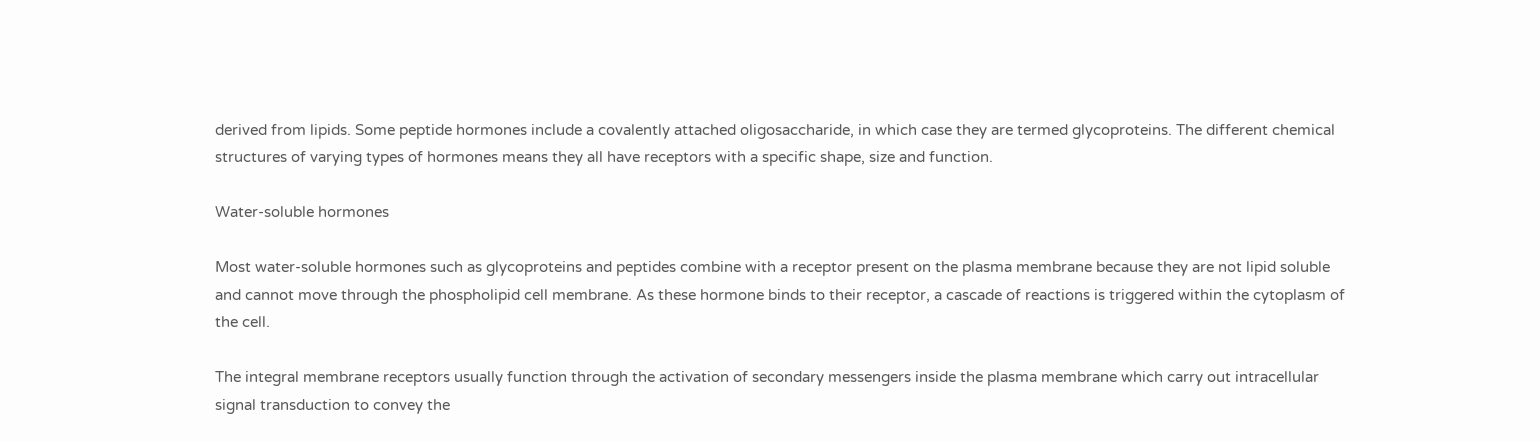derived from lipids. Some peptide hormones include a covalently attached oligosaccharide, in which case they are termed glycoproteins. The different chemical structures of varying types of hormones means they all have receptors with a specific shape, size and function.

Water-soluble hormones

Most water-soluble hormones such as glycoproteins and peptides combine with a receptor present on the plasma membrane because they are not lipid soluble and cannot move through the phospholipid cell membrane. As these hormone binds to their receptor, a cascade of reactions is triggered within the cytoplasm of the cell.

The integral membrane receptors usually function through the activation of secondary messengers inside the plasma membrane which carry out intracellular signal transduction to convey the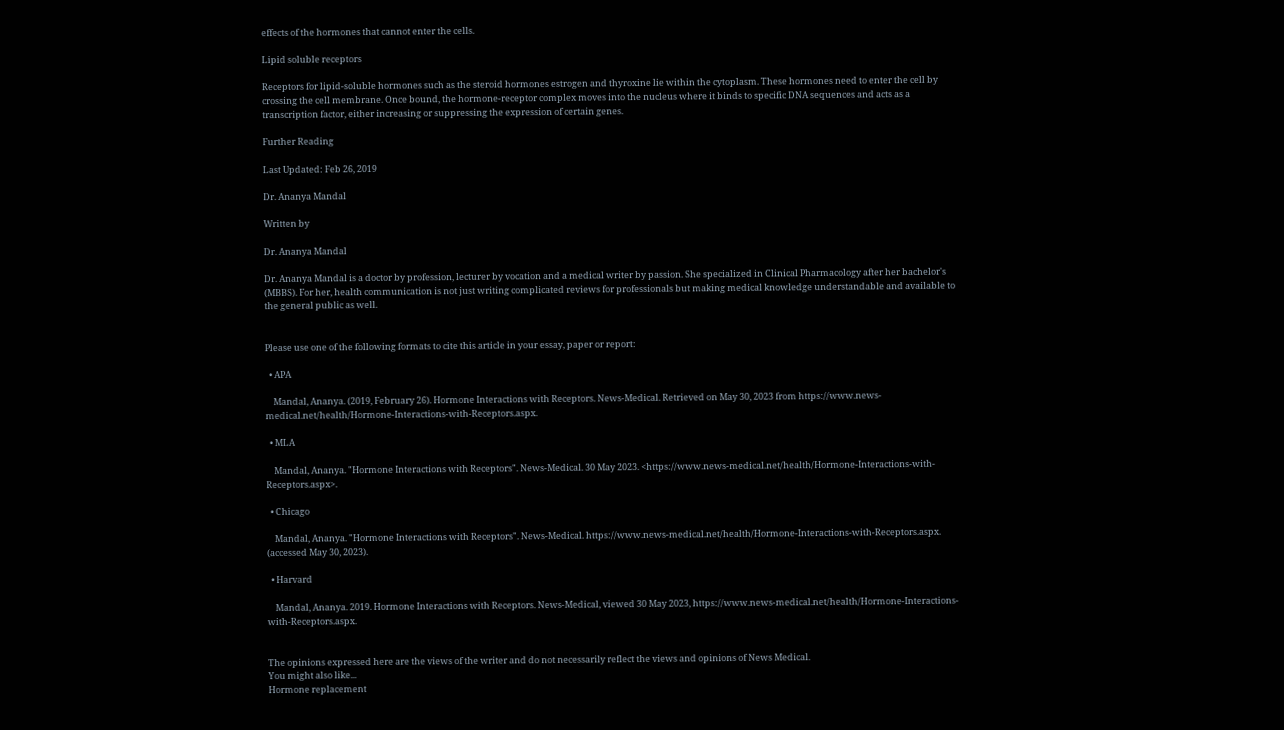effects of the hormones that cannot enter the cells.

Lipid soluble receptors

Receptors for lipid-soluble hormones such as the steroid hormones estrogen and thyroxine lie within the cytoplasm. These hormones need to enter the cell by crossing the cell membrane. Once bound, the hormone-receptor complex moves into the nucleus where it binds to specific DNA sequences and acts as a transcription factor, either increasing or suppressing the expression of certain genes.

Further Reading

Last Updated: Feb 26, 2019

Dr. Ananya Mandal

Written by

Dr. Ananya Mandal

Dr. Ananya Mandal is a doctor by profession, lecturer by vocation and a medical writer by passion. She specialized in Clinical Pharmacology after her bachelor's (MBBS). For her, health communication is not just writing complicated reviews for professionals but making medical knowledge understandable and available to the general public as well.


Please use one of the following formats to cite this article in your essay, paper or report:

  • APA

    Mandal, Ananya. (2019, February 26). Hormone Interactions with Receptors. News-Medical. Retrieved on May 30, 2023 from https://www.news-medical.net/health/Hormone-Interactions-with-Receptors.aspx.

  • MLA

    Mandal, Ananya. "Hormone Interactions with Receptors". News-Medical. 30 May 2023. <https://www.news-medical.net/health/Hormone-Interactions-with-Receptors.aspx>.

  • Chicago

    Mandal, Ananya. "Hormone Interactions with Receptors". News-Medical. https://www.news-medical.net/health/Hormone-Interactions-with-Receptors.aspx. (accessed May 30, 2023).

  • Harvard

    Mandal, Ananya. 2019. Hormone Interactions with Receptors. News-Medical, viewed 30 May 2023, https://www.news-medical.net/health/Hormone-Interactions-with-Receptors.aspx.


The opinions expressed here are the views of the writer and do not necessarily reflect the views and opinions of News Medical.
You might also like...
Hormone replacement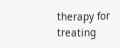therapy for treating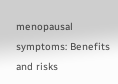menopausal symptoms: Benefits and risks